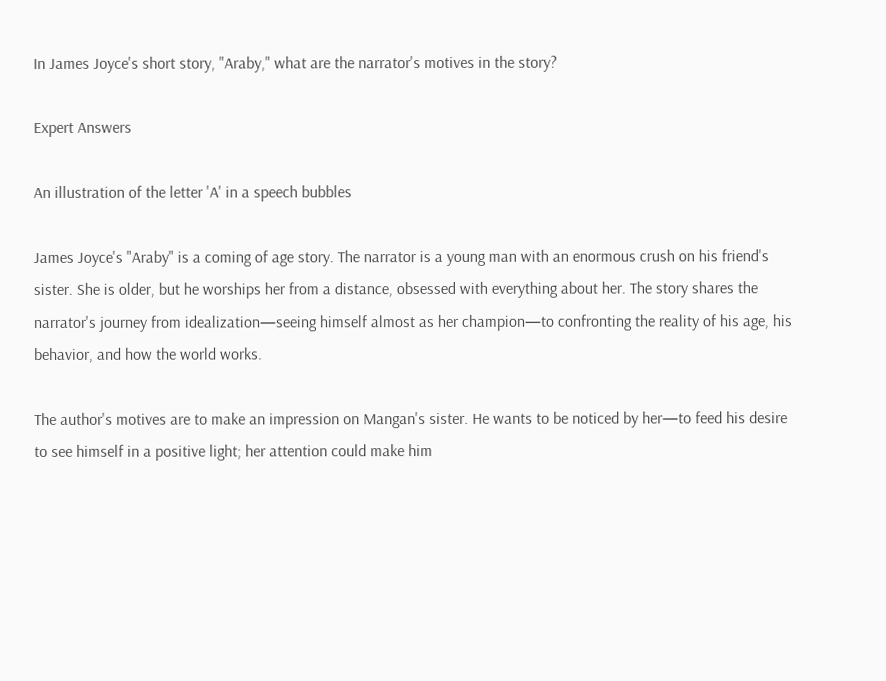In James Joyce's short story, "Araby," what are the narrator's motives in the story?

Expert Answers

An illustration of the letter 'A' in a speech bubbles

James Joyce's "Araby" is a coming of age story. The narrator is a young man with an enormous crush on his friend's sister. She is older, but he worships her from a distance, obsessed with everything about her. The story shares the narrator's journey from idealization—seeing himself almost as her champion—to confronting the reality of his age, his behavior, and how the world works.

The author's motives are to make an impression on Mangan's sister. He wants to be noticed by her—to feed his desire to see himself in a positive light; her attention could make him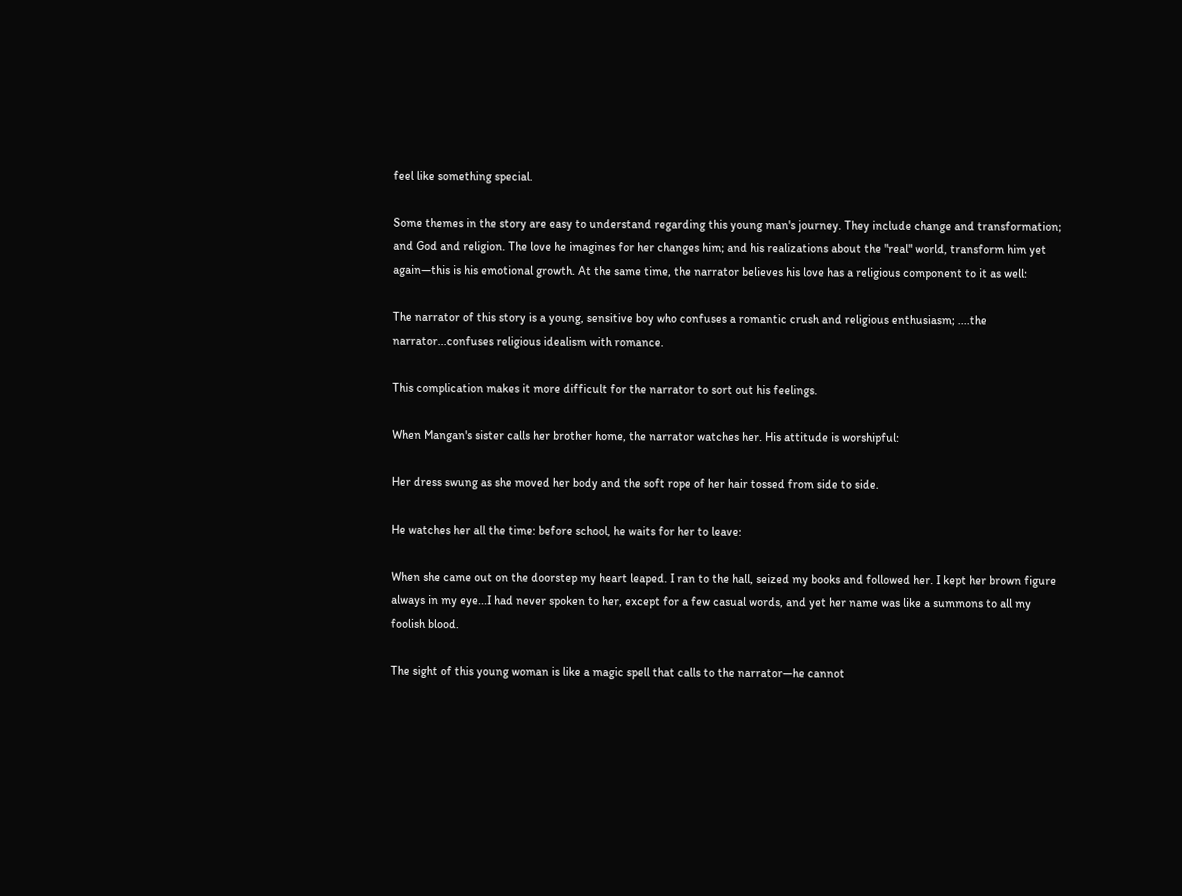feel like something special.

Some themes in the story are easy to understand regarding this young man's journey. They include change and transformation; and God and religion. The love he imagines for her changes him; and his realizations about the "real" world, transform him yet again—this is his emotional growth. At the same time, the narrator believes his love has a religious component to it as well:

The narrator of this story is a young, sensitive boy who confuses a romantic crush and religious enthusiasm; ....the narrator...confuses religious idealism with romance.

This complication makes it more difficult for the narrator to sort out his feelings.

When Mangan's sister calls her brother home, the narrator watches her. His attitude is worshipful:

Her dress swung as she moved her body and the soft rope of her hair tossed from side to side.

He watches her all the time: before school, he waits for her to leave:

When she came out on the doorstep my heart leaped. I ran to the hall, seized my books and followed her. I kept her brown figure always in my eye...I had never spoken to her, except for a few casual words, and yet her name was like a summons to all my foolish blood.

The sight of this young woman is like a magic spell that calls to the narrator—he cannot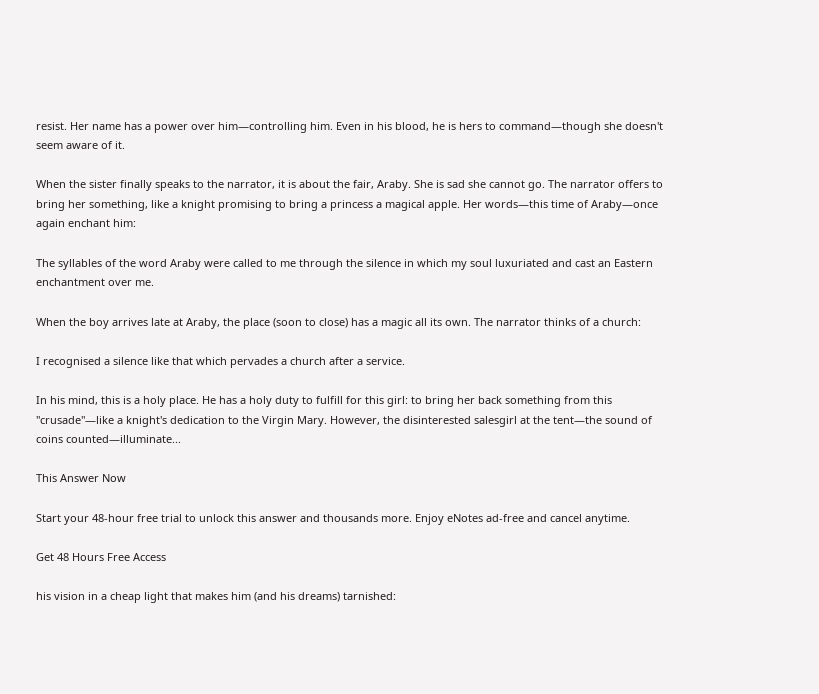resist. Her name has a power over him—controlling him. Even in his blood, he is hers to command—though she doesn't seem aware of it.

When the sister finally speaks to the narrator, it is about the fair, Araby. She is sad she cannot go. The narrator offers to bring her something, like a knight promising to bring a princess a magical apple. Her words—this time of Araby—once again enchant him:

The syllables of the word Araby were called to me through the silence in which my soul luxuriated and cast an Eastern enchantment over me.

When the boy arrives late at Araby, the place (soon to close) has a magic all its own. The narrator thinks of a church:

I recognised a silence like that which pervades a church after a service.

In his mind, this is a holy place. He has a holy duty to fulfill for this girl: to bring her back something from this "crusade"—like a knight's dedication to the Virgin Mary. However, the disinterested salesgirl at the tent—the sound of coins counted—illuminate...

This Answer Now

Start your 48-hour free trial to unlock this answer and thousands more. Enjoy eNotes ad-free and cancel anytime.

Get 48 Hours Free Access

his vision in a cheap light that makes him (and his dreams) tarnished: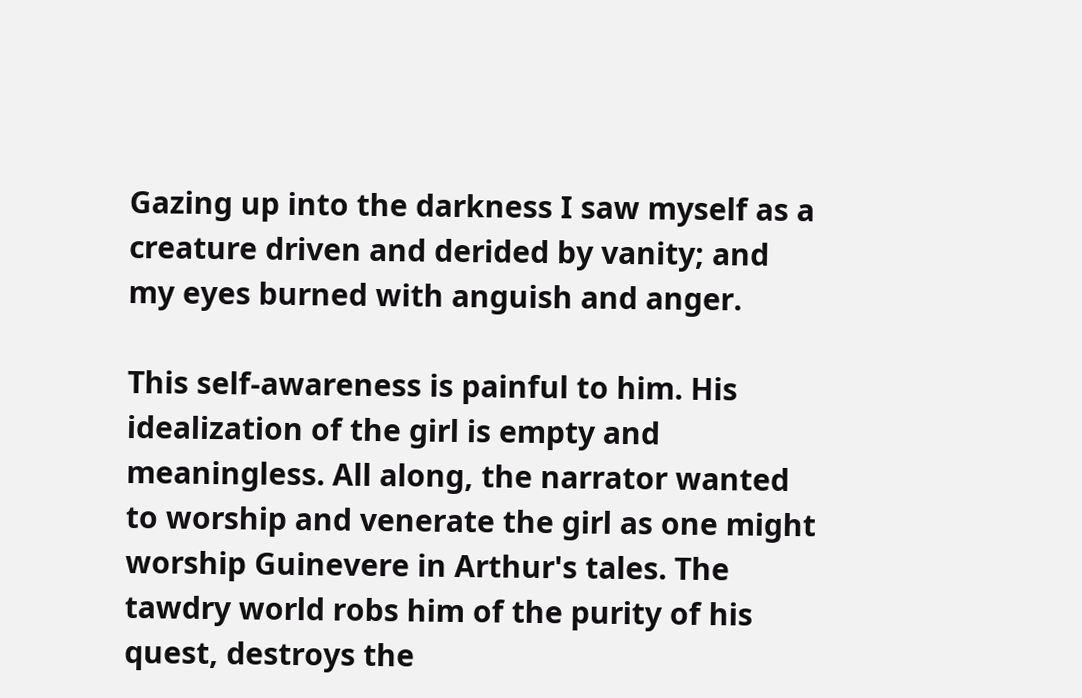Gazing up into the darkness I saw myself as a creature driven and derided by vanity; and my eyes burned with anguish and anger.

This self-awareness is painful to him. His idealization of the girl is empty and meaningless. All along, the narrator wanted to worship and venerate the girl as one might worship Guinevere in Arthur's tales. The tawdry world robs him of the purity of his quest, destroys the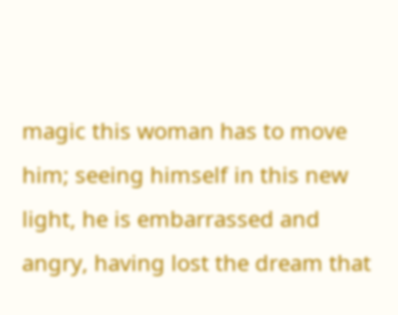magic this woman has to move him; seeing himself in this new light, he is embarrassed and angry, having lost the dream that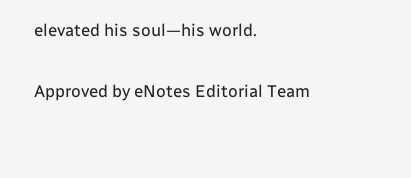elevated his soul—his world.

Approved by eNotes Editorial Team